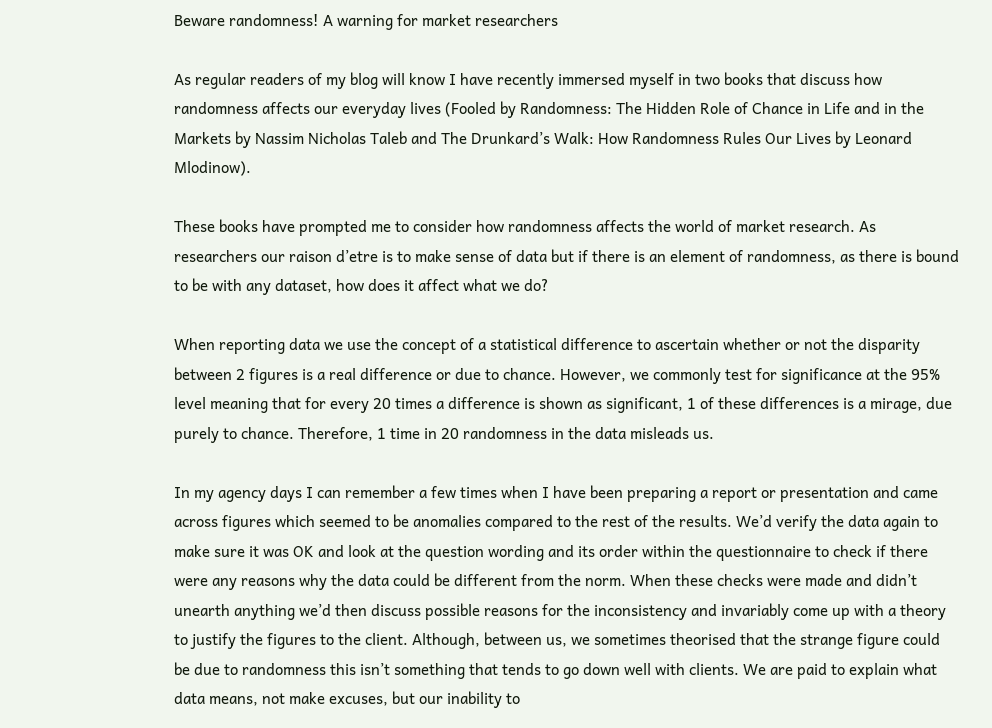Beware randomness! A warning for market researchers

As regular readers of my blog will know I have recently immersed myself in two books that discuss how randomness affects our everyday lives (Fooled by Randomness: The Hidden Role of Chance in Life and in the Markets by Nassim Nicholas Taleb and The Drunkard’s Walk: How Randomness Rules Our Lives by Leonard Mlodinow).

These books have prompted me to consider how randomness affects the world of market research. As researchers our raison d’etre is to make sense of data but if there is an element of randomness, as there is bound to be with any dataset, how does it affect what we do?

When reporting data we use the concept of a statistical difference to ascertain whether or not the disparity between 2 figures is a real difference or due to chance. However, we commonly test for significance at the 95% level meaning that for every 20 times a difference is shown as significant, 1 of these differences is a mirage, due purely to chance. Therefore, 1 time in 20 randomness in the data misleads us.

In my agency days I can remember a few times when I have been preparing a report or presentation and came across figures which seemed to be anomalies compared to the rest of the results. We’d verify the data again to make sure it was OK and look at the question wording and its order within the questionnaire to check if there were any reasons why the data could be different from the norm. When these checks were made and didn’t unearth anything we’d then discuss possible reasons for the inconsistency and invariably come up with a theory to justify the figures to the client. Although, between us, we sometimes theorised that the strange figure could be due to randomness this isn’t something that tends to go down well with clients. We are paid to explain what data means, not make excuses, but our inability to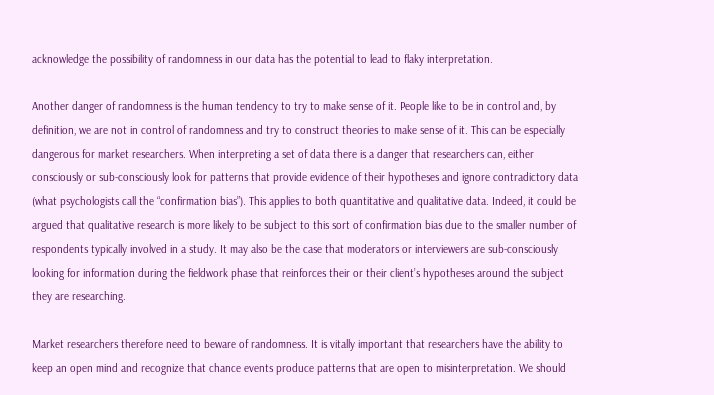acknowledge the possibility of randomness in our data has the potential to lead to flaky interpretation.

Another danger of randomness is the human tendency to try to make sense of it. People like to be in control and, by definition, we are not in control of randomness and try to construct theories to make sense of it. This can be especially dangerous for market researchers. When interpreting a set of data there is a danger that researchers can, either consciously or sub-consciously look for patterns that provide evidence of their hypotheses and ignore contradictory data (what psychologists call the “confirmation bias”). This applies to both quantitative and qualitative data. Indeed, it could be argued that qualitative research is more likely to be subject to this sort of confirmation bias due to the smaller number of respondents typically involved in a study. It may also be the case that moderators or interviewers are sub-consciously looking for information during the fieldwork phase that reinforces their or their client’s hypotheses around the subject they are researching.

Market researchers therefore need to beware of randomness. It is vitally important that researchers have the ability to keep an open mind and recognize that chance events produce patterns that are open to misinterpretation. We should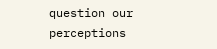question our perceptions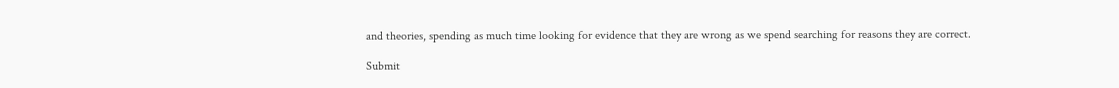and theories, spending as much time looking for evidence that they are wrong as we spend searching for reasons they are correct.

Submit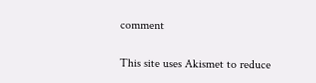comment

This site uses Akismet to reduce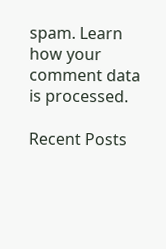spam. Learn how your comment data is processed.

Recent Posts